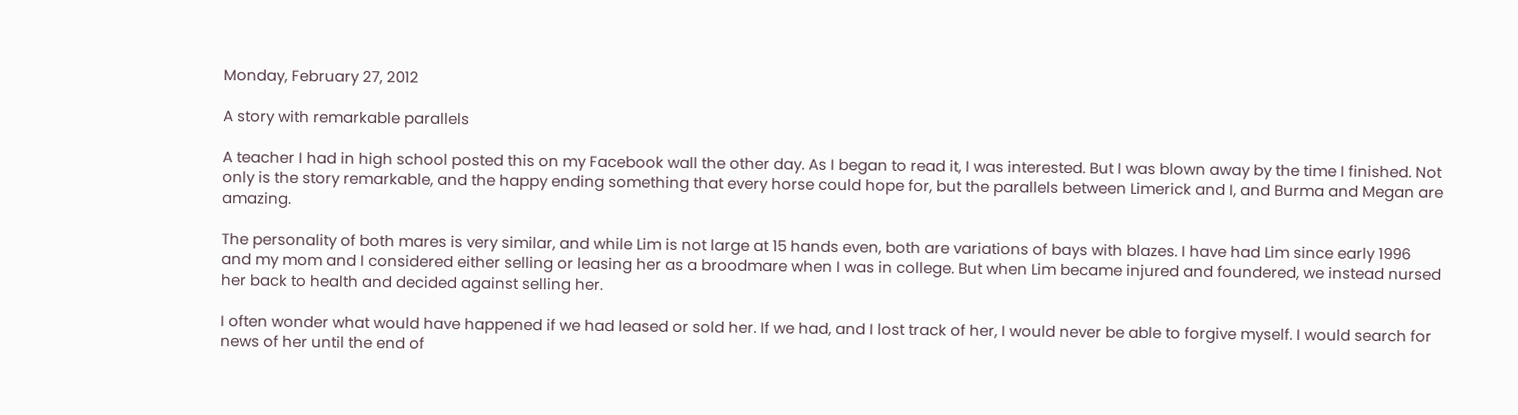Monday, February 27, 2012

A story with remarkable parallels

A teacher I had in high school posted this on my Facebook wall the other day. As I began to read it, I was interested. But I was blown away by the time I finished. Not only is the story remarkable, and the happy ending something that every horse could hope for, but the parallels between Limerick and I, and Burma and Megan are amazing.

The personality of both mares is very similar, and while Lim is not large at 15 hands even, both are variations of bays with blazes. I have had Lim since early 1996 and my mom and I considered either selling or leasing her as a broodmare when I was in college. But when Lim became injured and foundered, we instead nursed her back to health and decided against selling her.

I often wonder what would have happened if we had leased or sold her. If we had, and I lost track of her, I would never be able to forgive myself. I would search for news of her until the end of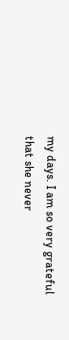my days. I am so very grateful that she never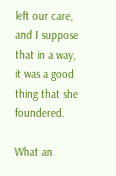left our care, and I suppose that in a way, it was a good thing that she foundered.

What an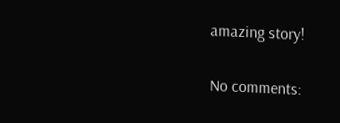amazing story!

No comments: